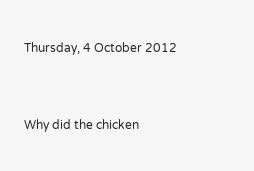Thursday, 4 October 2012


Why did the chicken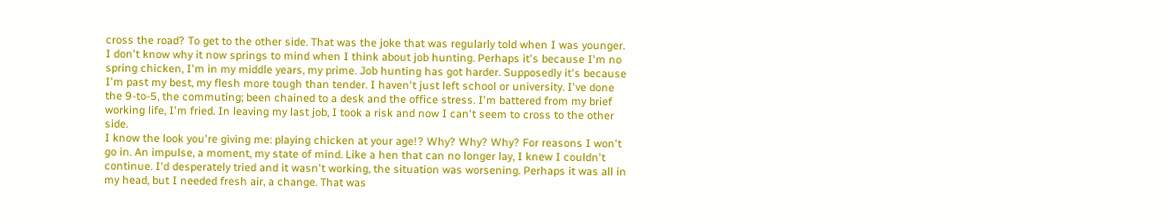cross the road? To get to the other side. That was the joke that was regularly told when I was younger. I don't know why it now springs to mind when I think about job hunting. Perhaps it's because I'm no spring chicken, I'm in my middle years, my prime. Job hunting has got harder. Supposedly it's because I'm past my best, my flesh more tough than tender. I haven't just left school or university. I've done the 9-to-5, the commuting; been chained to a desk and the office stress. I'm battered from my brief working life, I'm fried. In leaving my last job, I took a risk and now I can't seem to cross to the other side.
I know the look you're giving me: playing chicken at your age!? Why? Why? Why? For reasons I won't go in. An impulse, a moment, my state of mind. Like a hen that can no longer lay, I knew I couldn't continue. I'd desperately tried and it wasn't working, the situation was worsening. Perhaps it was all in my head, but I needed fresh air, a change. That was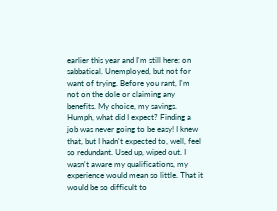earlier this year and I'm still here: on sabbatical. Unemployed, but not for want of trying. Before you rant, I'm not on the dole or claiming any benefits. My choice, my savings.
Humph, what did I expect? Finding a job was never going to be easy! I knew that, but I hadn't expected to, well, feel so redundant. Used up, wiped out. I wasn't aware my qualifications, my experience would mean so little. That it would be so difficult to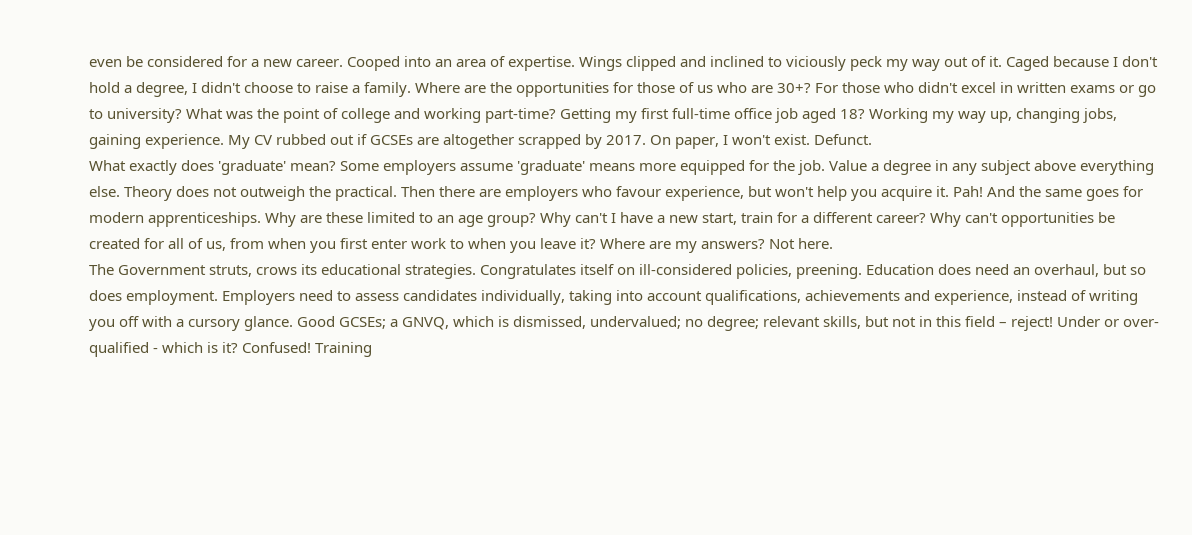even be considered for a new career. Cooped into an area of expertise. Wings clipped and inclined to viciously peck my way out of it. Caged because I don't hold a degree, I didn't choose to raise a family. Where are the opportunities for those of us who are 30+? For those who didn't excel in written exams or go to university? What was the point of college and working part-time? Getting my first full-time office job aged 18? Working my way up, changing jobs, gaining experience. My CV rubbed out if GCSEs are altogether scrapped by 2017. On paper, I won't exist. Defunct.
What exactly does 'graduate' mean? Some employers assume 'graduate' means more equipped for the job. Value a degree in any subject above everything else. Theory does not outweigh the practical. Then there are employers who favour experience, but won't help you acquire it. Pah! And the same goes for modern apprenticeships. Why are these limited to an age group? Why can't I have a new start, train for a different career? Why can't opportunities be created for all of us, from when you first enter work to when you leave it? Where are my answers? Not here.
The Government struts, crows its educational strategies. Congratulates itself on ill-considered policies, preening. Education does need an overhaul, but so does employment. Employers need to assess candidates individually, taking into account qualifications, achievements and experience, instead of writing you off with a cursory glance. Good GCSEs; a GNVQ, which is dismissed, undervalued; no degree; relevant skills, but not in this field – reject! Under or over-qualified - which is it? Confused! Training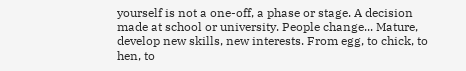yourself is not a one-off, a phase or stage. A decision made at school or university. People change... Mature, develop new skills, new interests. From egg, to chick, to hen, to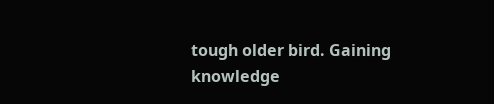tough older bird. Gaining knowledge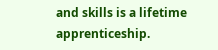and skills is a lifetime apprenticeship.